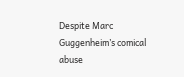Despite Marc Guggenheim’s comical abuse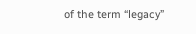of the term “legacy”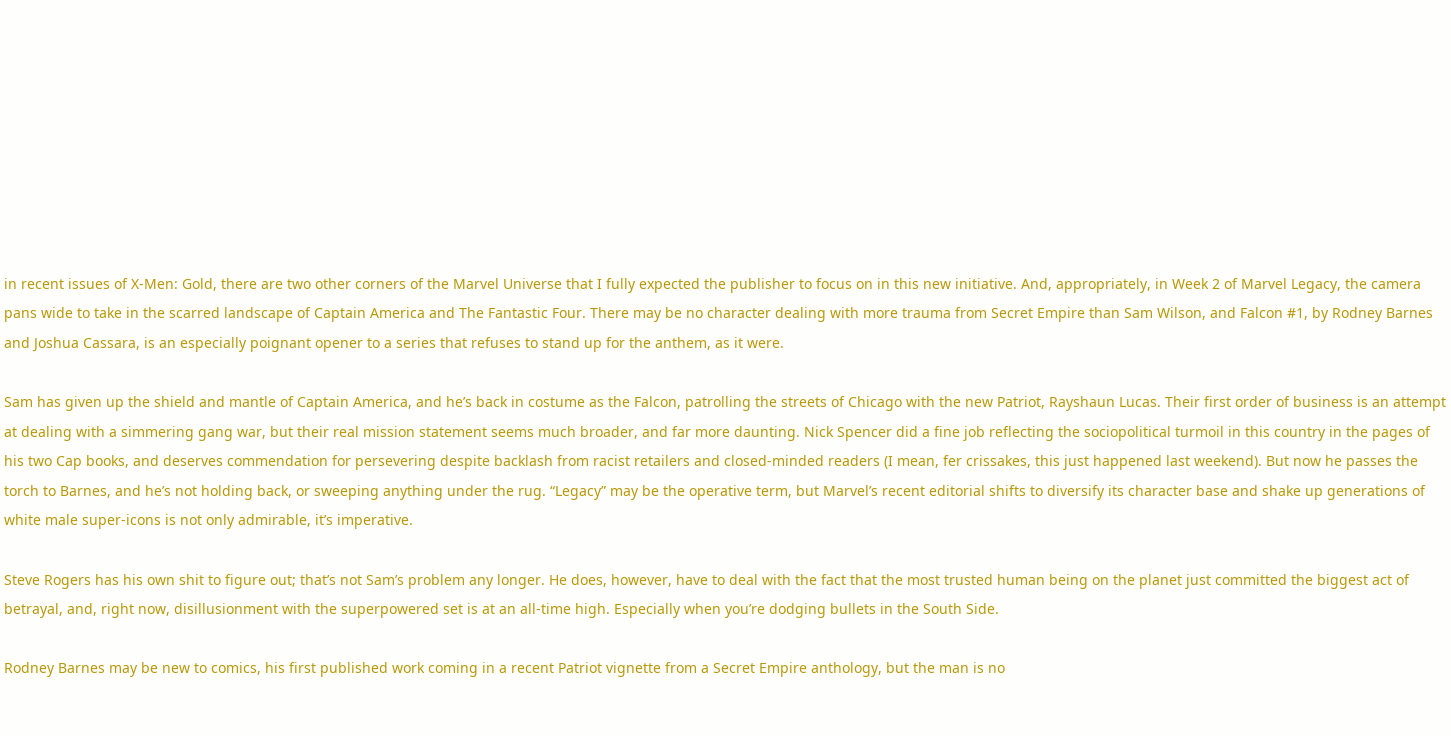in recent issues of X-Men: Gold, there are two other corners of the Marvel Universe that I fully expected the publisher to focus on in this new initiative. And, appropriately, in Week 2 of Marvel Legacy, the camera pans wide to take in the scarred landscape of Captain America and The Fantastic Four. There may be no character dealing with more trauma from Secret Empire than Sam Wilson, and Falcon #1, by Rodney Barnes and Joshua Cassara, is an especially poignant opener to a series that refuses to stand up for the anthem, as it were.

Sam has given up the shield and mantle of Captain America, and he’s back in costume as the Falcon, patrolling the streets of Chicago with the new Patriot, Rayshaun Lucas. Their first order of business is an attempt at dealing with a simmering gang war, but their real mission statement seems much broader, and far more daunting. Nick Spencer did a fine job reflecting the sociopolitical turmoil in this country in the pages of his two Cap books, and deserves commendation for persevering despite backlash from racist retailers and closed-minded readers (I mean, fer crissakes, this just happened last weekend). But now he passes the torch to Barnes, and he’s not holding back, or sweeping anything under the rug. “Legacy” may be the operative term, but Marvel’s recent editorial shifts to diversify its character base and shake up generations of white male super-icons is not only admirable, it’s imperative.

Steve Rogers has his own shit to figure out; that’s not Sam’s problem any longer. He does, however, have to deal with the fact that the most trusted human being on the planet just committed the biggest act of betrayal, and, right now, disillusionment with the superpowered set is at an all-time high. Especially when you’re dodging bullets in the South Side.

Rodney Barnes may be new to comics, his first published work coming in a recent Patriot vignette from a Secret Empire anthology, but the man is no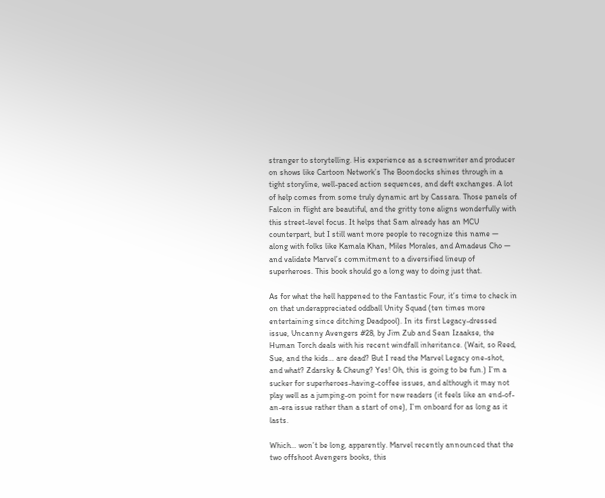stranger to storytelling. His experience as a screenwriter and producer on shows like Cartoon Network’s The Boondocks shines through in a tight storyline, well-paced action sequences, and deft exchanges. A lot of help comes from some truly dynamic art by Cassara. Those panels of Falcon in flight are beautiful, and the gritty tone aligns wonderfully with this street-level focus. It helps that Sam already has an MCU counterpart, but I still want more people to recognize this name — along with folks like Kamala Khan, Miles Morales, and Amadeus Cho — and validate Marvel’s commitment to a diversified lineup of superheroes. This book should go a long way to doing just that.

As for what the hell happened to the Fantastic Four, it’s time to check in on that underappreciated oddball Unity Squad (ten times more entertaining since ditching Deadpool). In its first Legacy-dressed issue, Uncanny Avengers #28, by Jim Zub and Sean Izaakse, the Human Torch deals with his recent windfall inheritance. (Wait, so Reed, Sue, and the kids… are dead? But I read the Marvel Legacy one-shot, and what? Zdarsky & Cheung? Yes! Oh, this is going to be fun.) I’m a sucker for superheroes-having-coffee issues, and although it may not play well as a jumping-on point for new readers (it feels like an end-of-an-era issue rather than a start of one), I’m onboard for as long as it lasts.

Which… won’t be long, apparently. Marvel recently announced that the two offshoot Avengers books, this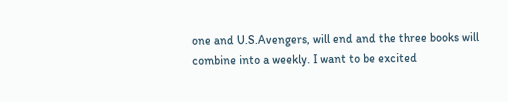one and U.S.Avengers, will end and the three books will combine into a weekly. I want to be excited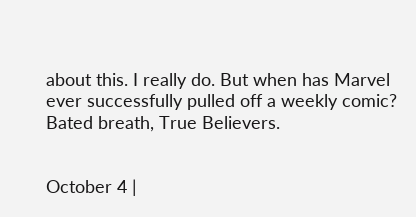about this. I really do. But when has Marvel ever successfully pulled off a weekly comic? Bated breath, True Believers.


October 4 |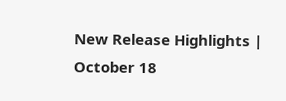New Release Highlights | October 18